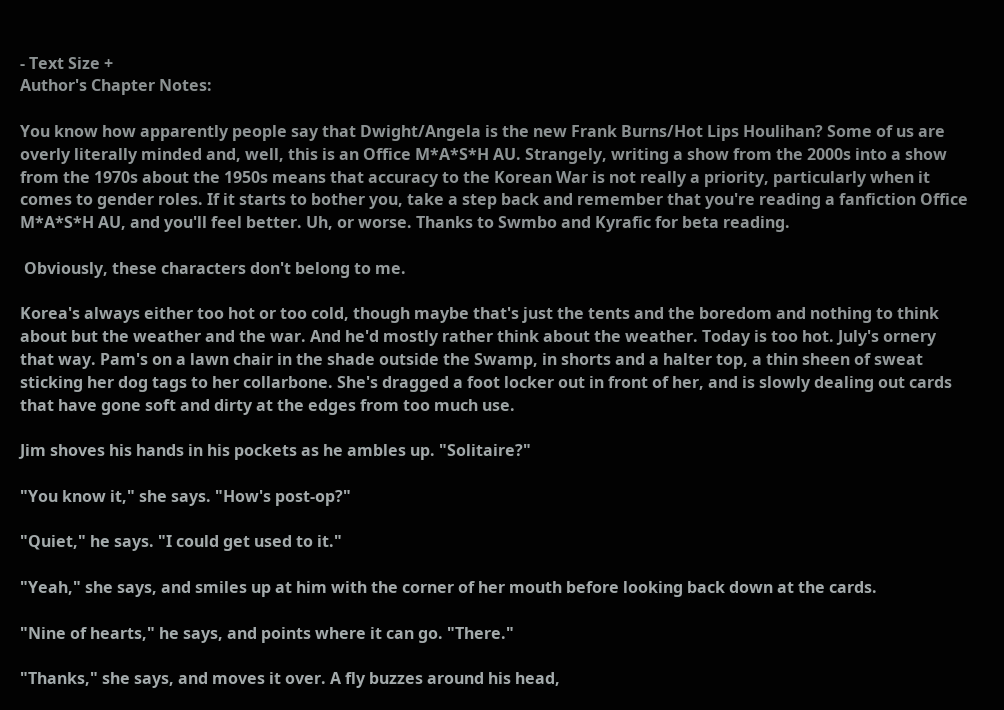- Text Size +
Author's Chapter Notes:

You know how apparently people say that Dwight/Angela is the new Frank Burns/Hot Lips Houlihan? Some of us are overly literally minded and, well, this is an Office M*A*S*H AU. Strangely, writing a show from the 2000s into a show from the 1970s about the 1950s means that accuracy to the Korean War is not really a priority, particularly when it comes to gender roles. If it starts to bother you, take a step back and remember that you're reading a fanfiction Office M*A*S*H AU, and you'll feel better. Uh, or worse. Thanks to Swmbo and Kyrafic for beta reading.

 Obviously, these characters don't belong to me.

Korea's always either too hot or too cold, though maybe that's just the tents and the boredom and nothing to think about but the weather and the war. And he'd mostly rather think about the weather. Today is too hot. July's ornery that way. Pam's on a lawn chair in the shade outside the Swamp, in shorts and a halter top, a thin sheen of sweat sticking her dog tags to her collarbone. She's dragged a foot locker out in front of her, and is slowly dealing out cards that have gone soft and dirty at the edges from too much use.

Jim shoves his hands in his pockets as he ambles up. "Solitaire?"

"You know it," she says. "How's post-op?"

"Quiet," he says. "I could get used to it."

"Yeah," she says, and smiles up at him with the corner of her mouth before looking back down at the cards.

"Nine of hearts," he says, and points where it can go. "There."

"Thanks," she says, and moves it over. A fly buzzes around his head,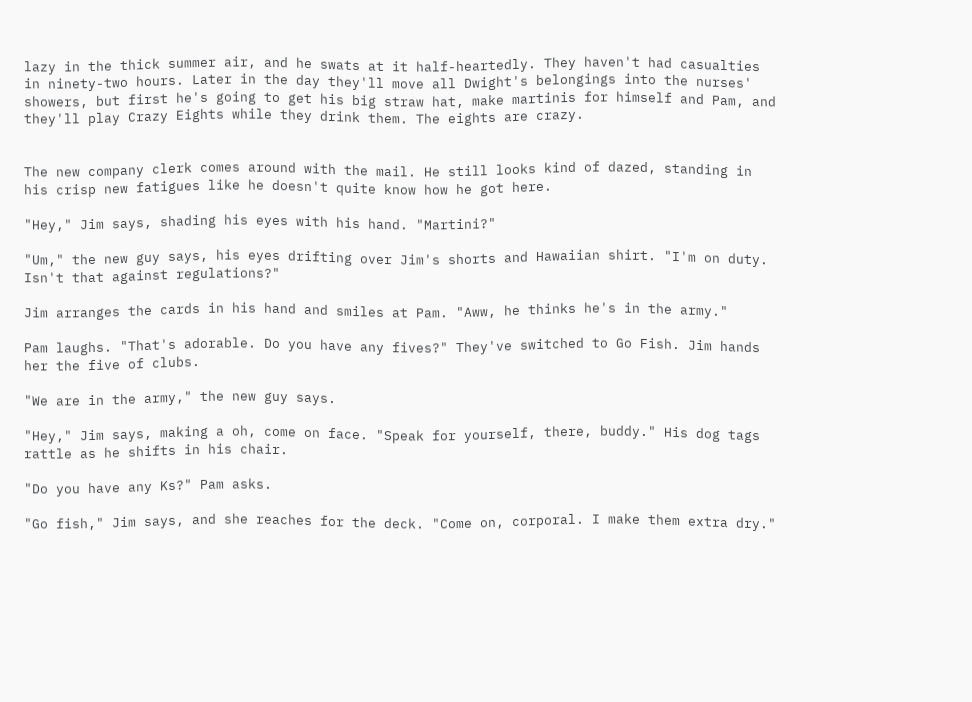lazy in the thick summer air, and he swats at it half-heartedly. They haven't had casualties in ninety-two hours. Later in the day they'll move all Dwight's belongings into the nurses' showers, but first he's going to get his big straw hat, make martinis for himself and Pam, and they'll play Crazy Eights while they drink them. The eights are crazy.


The new company clerk comes around with the mail. He still looks kind of dazed, standing in his crisp new fatigues like he doesn't quite know how he got here.

"Hey," Jim says, shading his eyes with his hand. "Martini?"

"Um," the new guy says, his eyes drifting over Jim's shorts and Hawaiian shirt. "I'm on duty. Isn't that against regulations?"

Jim arranges the cards in his hand and smiles at Pam. "Aww, he thinks he's in the army."

Pam laughs. "That's adorable. Do you have any fives?" They've switched to Go Fish. Jim hands her the five of clubs.

"We are in the army," the new guy says.

"Hey," Jim says, making a oh, come on face. "Speak for yourself, there, buddy." His dog tags rattle as he shifts in his chair.

"Do you have any Ks?" Pam asks.

"Go fish," Jim says, and she reaches for the deck. "Come on, corporal. I make them extra dry."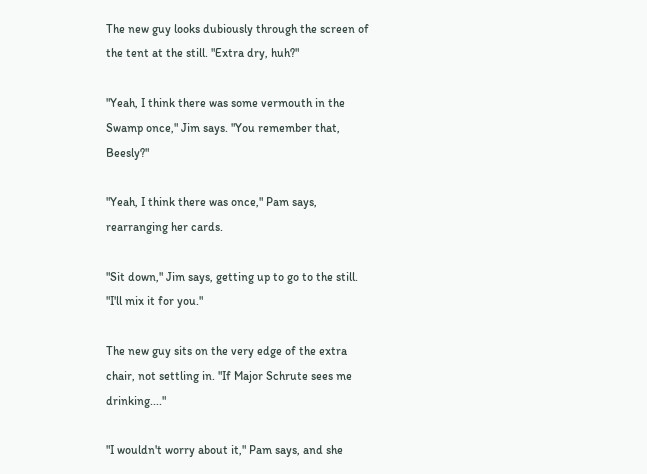The new guy looks dubiously through the screen of the tent at the still. "Extra dry, huh?"

"Yeah, I think there was some vermouth in the Swamp once," Jim says. "You remember that, Beesly?"

"Yeah, I think there was once," Pam says, rearranging her cards.

"Sit down," Jim says, getting up to go to the still. "I'll mix it for you."

The new guy sits on the very edge of the extra chair, not settling in. "If Major Schrute sees me drinking...."

"I wouldn't worry about it," Pam says, and she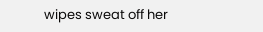wipes sweat off her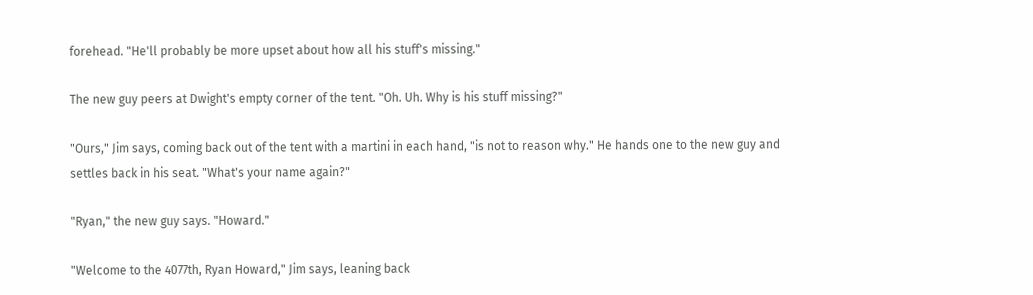forehead. "He'll probably be more upset about how all his stuff's missing."

The new guy peers at Dwight's empty corner of the tent. "Oh. Uh. Why is his stuff missing?"

"Ours," Jim says, coming back out of the tent with a martini in each hand, "is not to reason why." He hands one to the new guy and settles back in his seat. "What's your name again?"

"Ryan," the new guy says. "Howard."

"Welcome to the 4077th, Ryan Howard," Jim says, leaning back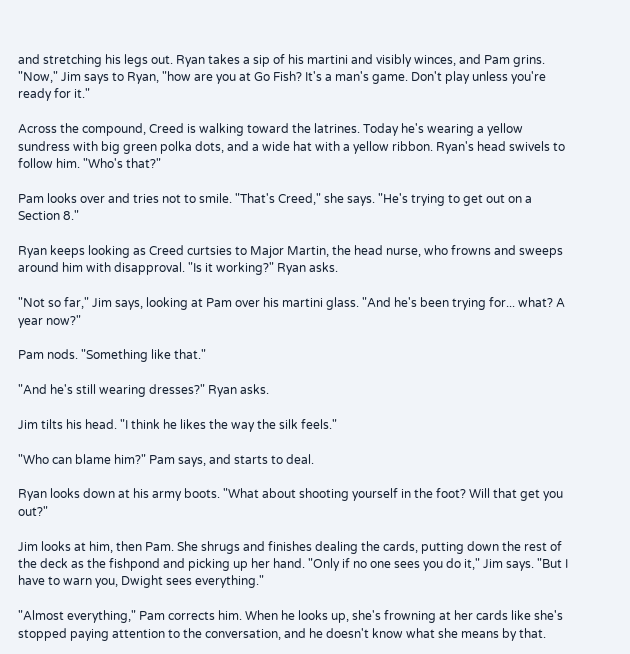and stretching his legs out. Ryan takes a sip of his martini and visibly winces, and Pam grins. "Now," Jim says to Ryan, "how are you at Go Fish? It's a man's game. Don't play unless you're ready for it."

Across the compound, Creed is walking toward the latrines. Today he's wearing a yellow sundress with big green polka dots, and a wide hat with a yellow ribbon. Ryan's head swivels to follow him. "Who's that?"

Pam looks over and tries not to smile. "That's Creed," she says. "He's trying to get out on a Section 8."

Ryan keeps looking as Creed curtsies to Major Martin, the head nurse, who frowns and sweeps around him with disapproval. "Is it working?" Ryan asks.

"Not so far," Jim says, looking at Pam over his martini glass. "And he's been trying for... what? A year now?"

Pam nods. "Something like that."

"And he's still wearing dresses?" Ryan asks.

Jim tilts his head. "I think he likes the way the silk feels."

"Who can blame him?" Pam says, and starts to deal.

Ryan looks down at his army boots. "What about shooting yourself in the foot? Will that get you out?"

Jim looks at him, then Pam. She shrugs and finishes dealing the cards, putting down the rest of the deck as the fishpond and picking up her hand. "Only if no one sees you do it," Jim says. "But I have to warn you, Dwight sees everything."

"Almost everything," Pam corrects him. When he looks up, she's frowning at her cards like she's stopped paying attention to the conversation, and he doesn't know what she means by that.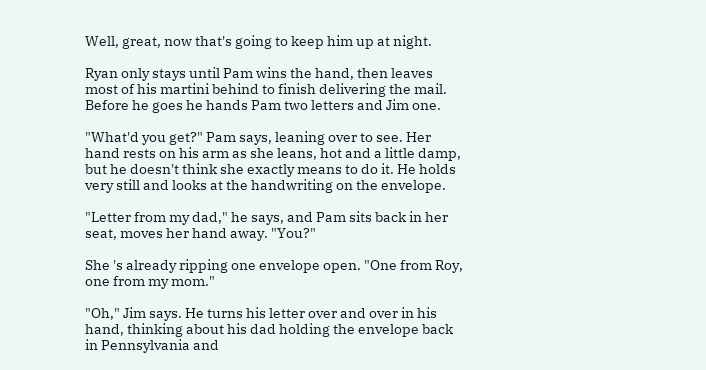Well, great, now that's going to keep him up at night.

Ryan only stays until Pam wins the hand, then leaves most of his martini behind to finish delivering the mail. Before he goes he hands Pam two letters and Jim one.

"What'd you get?" Pam says, leaning over to see. Her hand rests on his arm as she leans, hot and a little damp, but he doesn't think she exactly means to do it. He holds very still and looks at the handwriting on the envelope.

"Letter from my dad," he says, and Pam sits back in her seat, moves her hand away. "You?"

She 's already ripping one envelope open. "One from Roy, one from my mom."

"Oh," Jim says. He turns his letter over and over in his hand, thinking about his dad holding the envelope back in Pennsylvania and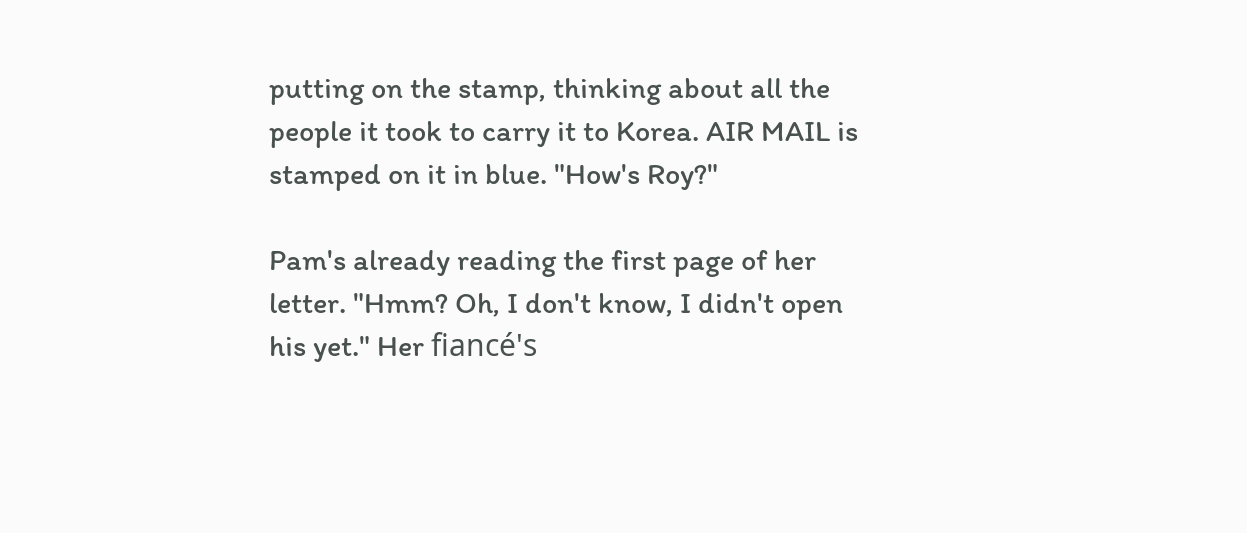putting on the stamp, thinking about all the people it took to carry it to Korea. AIR MAIL is stamped on it in blue. "How's Roy?"

Pam's already reading the first page of her letter. "Hmm? Oh, I don't know, I didn't open his yet." Her fiancé's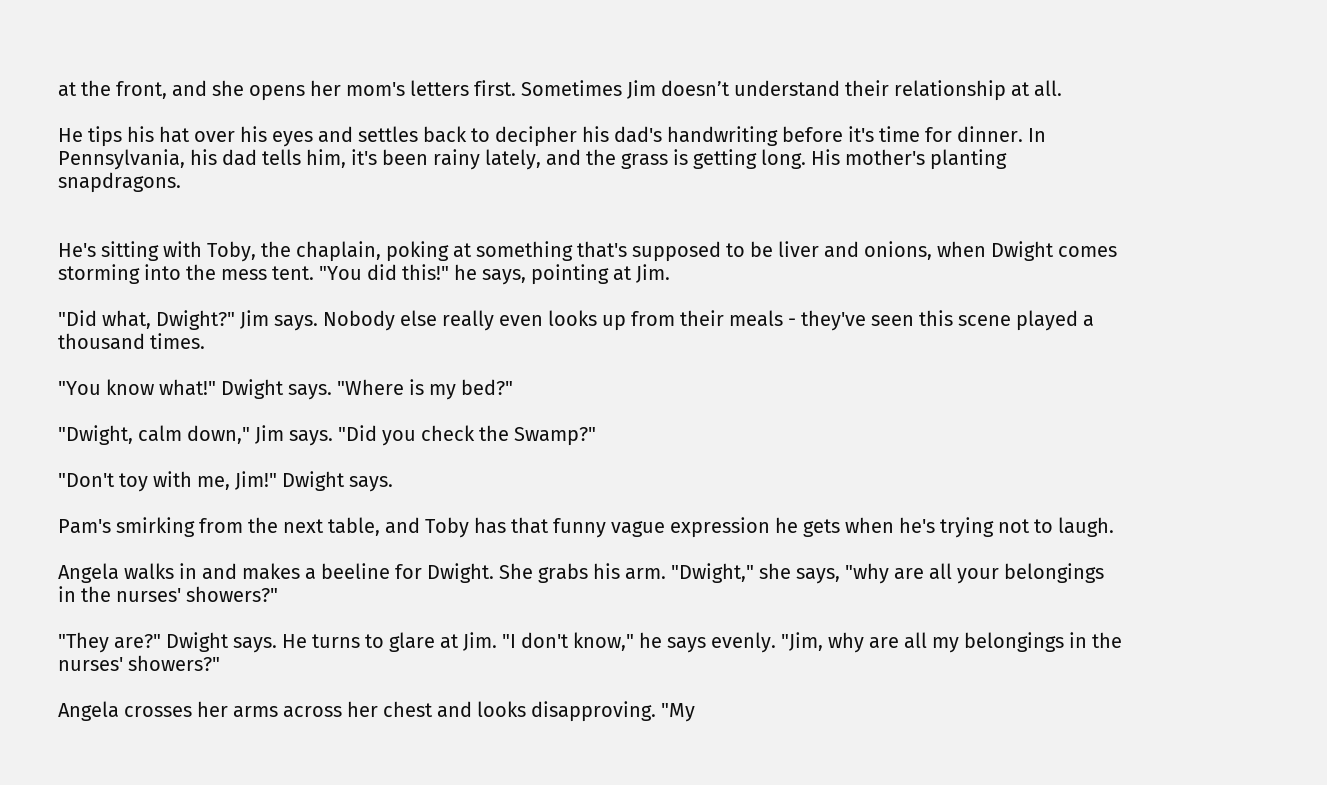at the front, and she opens her mom's letters first. Sometimes Jim doesn’t understand their relationship at all.

He tips his hat over his eyes and settles back to decipher his dad's handwriting before it's time for dinner. In Pennsylvania, his dad tells him, it's been rainy lately, and the grass is getting long. His mother's planting snapdragons.


He's sitting with Toby, the chaplain, poking at something that's supposed to be liver and onions, when Dwight comes storming into the mess tent. "You did this!" he says, pointing at Jim.

"Did what, Dwight?" Jim says. Nobody else really even looks up from their meals - they've seen this scene played a thousand times.

"You know what!" Dwight says. "Where is my bed?"

"Dwight, calm down," Jim says. "Did you check the Swamp?"

"Don't toy with me, Jim!" Dwight says.

Pam's smirking from the next table, and Toby has that funny vague expression he gets when he's trying not to laugh.

Angela walks in and makes a beeline for Dwight. She grabs his arm. "Dwight," she says, "why are all your belongings in the nurses' showers?"

"They are?" Dwight says. He turns to glare at Jim. "I don't know," he says evenly. "Jim, why are all my belongings in the nurses' showers?"

Angela crosses her arms across her chest and looks disapproving. "My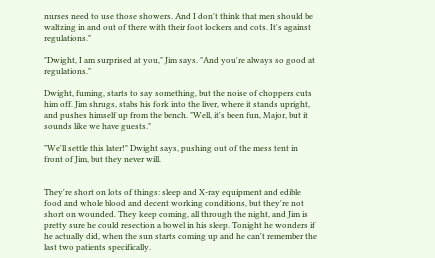nurses need to use those showers. And I don't think that men should be waltzing in and out of there with their foot lockers and cots. It's against regulations."

"Dwight, I am surprised at you," Jim says. "And you're always so good at regulations."

Dwight, fuming, starts to say something, but the noise of choppers cuts him off. Jim shrugs, stabs his fork into the liver, where it stands upright, and pushes himself up from the bench. "Well, it's been fun, Major, but it sounds like we have guests."

"We'll settle this later!" Dwight says, pushing out of the mess tent in front of Jim, but they never will.


They're short on lots of things: sleep and X-ray equipment and edible food and whole blood and decent working conditions, but they're not short on wounded. They keep coming, all through the night, and Jim is pretty sure he could resection a bowel in his sleep. Tonight he wonders if he actually did, when the sun starts coming up and he can't remember the last two patients specifically.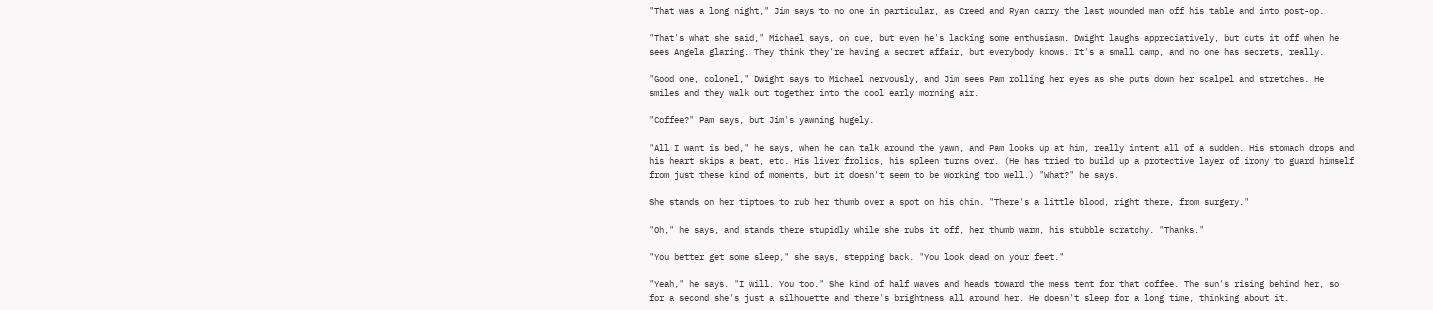"That was a long night," Jim says to no one in particular, as Creed and Ryan carry the last wounded man off his table and into post-op.

"That's what she said," Michael says, on cue, but even he's lacking some enthusiasm. Dwight laughs appreciatively, but cuts it off when he sees Angela glaring. They think they're having a secret affair, but everybody knows. It's a small camp, and no one has secrets, really.

"Good one, colonel," Dwight says to Michael nervously, and Jim sees Pam rolling her eyes as she puts down her scalpel and stretches. He smiles and they walk out together into the cool early morning air.

"Coffee?" Pam says, but Jim's yawning hugely.

"All I want is bed," he says, when he can talk around the yawn, and Pam looks up at him, really intent all of a sudden. His stomach drops and his heart skips a beat, etc. His liver frolics, his spleen turns over. (He has tried to build up a protective layer of irony to guard himself from just these kind of moments, but it doesn't seem to be working too well.) "What?" he says.

She stands on her tiptoes to rub her thumb over a spot on his chin. "There's a little blood, right there, from surgery."

"Oh," he says, and stands there stupidly while she rubs it off, her thumb warm, his stubble scratchy. "Thanks."

"You better get some sleep," she says, stepping back. "You look dead on your feet."

"Yeah," he says. "I will. You too." She kind of half waves and heads toward the mess tent for that coffee. The sun's rising behind her, so for a second she's just a silhouette and there's brightness all around her. He doesn't sleep for a long time, thinking about it.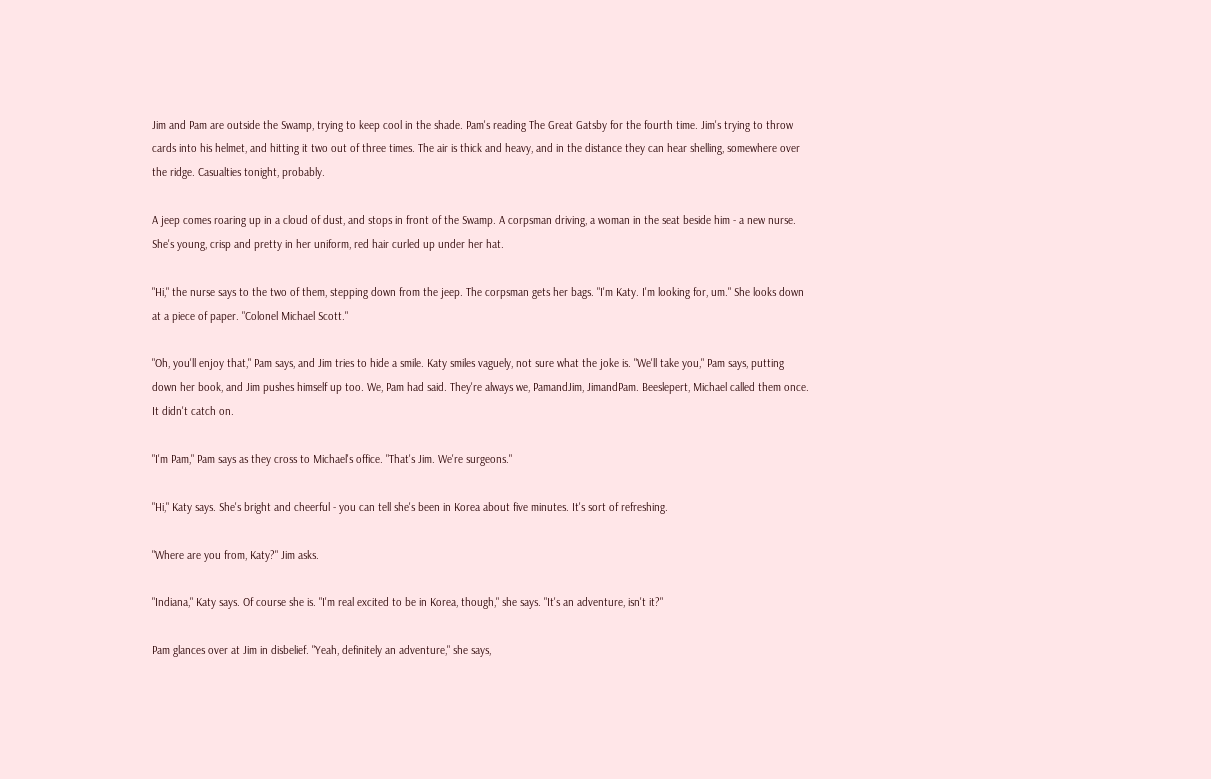Jim and Pam are outside the Swamp, trying to keep cool in the shade. Pam's reading The Great Gatsby for the fourth time. Jim's trying to throw cards into his helmet, and hitting it two out of three times. The air is thick and heavy, and in the distance they can hear shelling, somewhere over the ridge. Casualties tonight, probably.

A jeep comes roaring up in a cloud of dust, and stops in front of the Swamp. A corpsman driving, a woman in the seat beside him - a new nurse. She's young, crisp and pretty in her uniform, red hair curled up under her hat.

"Hi," the nurse says to the two of them, stepping down from the jeep. The corpsman gets her bags. "I'm Katy. I'm looking for, um." She looks down at a piece of paper. "Colonel Michael Scott."

"Oh, you'll enjoy that," Pam says, and Jim tries to hide a smile. Katy smiles vaguely, not sure what the joke is. "We'll take you," Pam says, putting down her book, and Jim pushes himself up too. We, Pam had said. They're always we, PamandJim, JimandPam. Beeslepert, Michael called them once. It didn't catch on.

"I'm Pam," Pam says as they cross to Michael's office. "That's Jim. We're surgeons."

"Hi," Katy says. She's bright and cheerful - you can tell she's been in Korea about five minutes. It's sort of refreshing.

"Where are you from, Katy?" Jim asks.

"Indiana," Katy says. Of course she is. "I'm real excited to be in Korea, though," she says. "It's an adventure, isn't it?"

Pam glances over at Jim in disbelief. "Yeah, definitely an adventure," she says,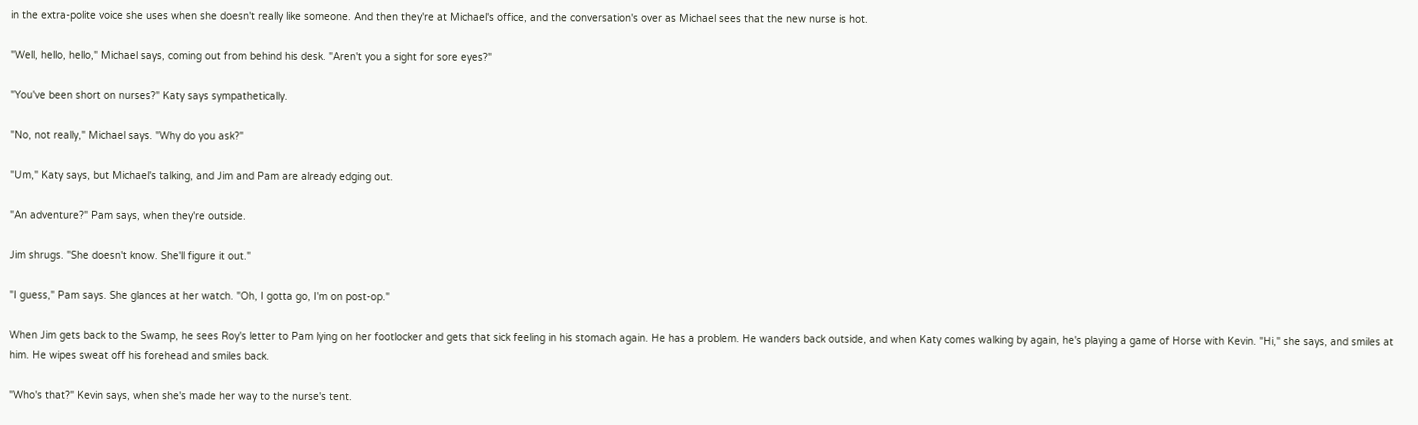in the extra-polite voice she uses when she doesn't really like someone. And then they're at Michael's office, and the conversation's over as Michael sees that the new nurse is hot.

"Well, hello, hello," Michael says, coming out from behind his desk. "Aren't you a sight for sore eyes?"

"You've been short on nurses?" Katy says sympathetically.

"No, not really," Michael says. "Why do you ask?"

"Um," Katy says, but Michael's talking, and Jim and Pam are already edging out.

"An adventure?" Pam says, when they're outside.

Jim shrugs. "She doesn't know. She'll figure it out."

"I guess," Pam says. She glances at her watch. "Oh, I gotta go, I'm on post-op."

When Jim gets back to the Swamp, he sees Roy's letter to Pam lying on her footlocker and gets that sick feeling in his stomach again. He has a problem. He wanders back outside, and when Katy comes walking by again, he's playing a game of Horse with Kevin. "Hi," she says, and smiles at him. He wipes sweat off his forehead and smiles back.

"Who's that?" Kevin says, when she's made her way to the nurse's tent.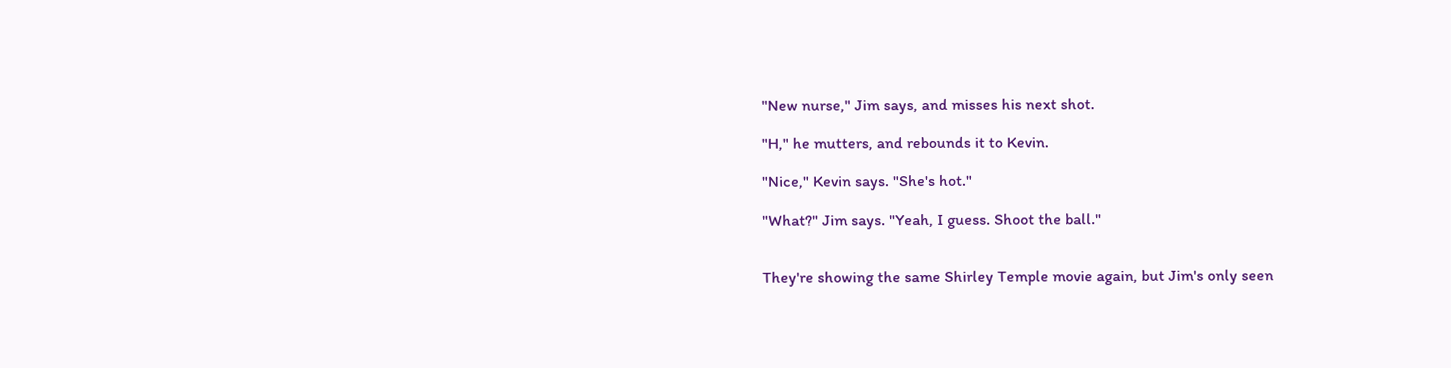"New nurse," Jim says, and misses his next shot.

"H," he mutters, and rebounds it to Kevin.

"Nice," Kevin says. "She's hot."

"What?" Jim says. "Yeah, I guess. Shoot the ball."


They're showing the same Shirley Temple movie again, but Jim's only seen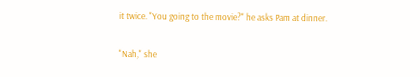it twice. "You going to the movie?" he asks Pam at dinner.

"Nah," she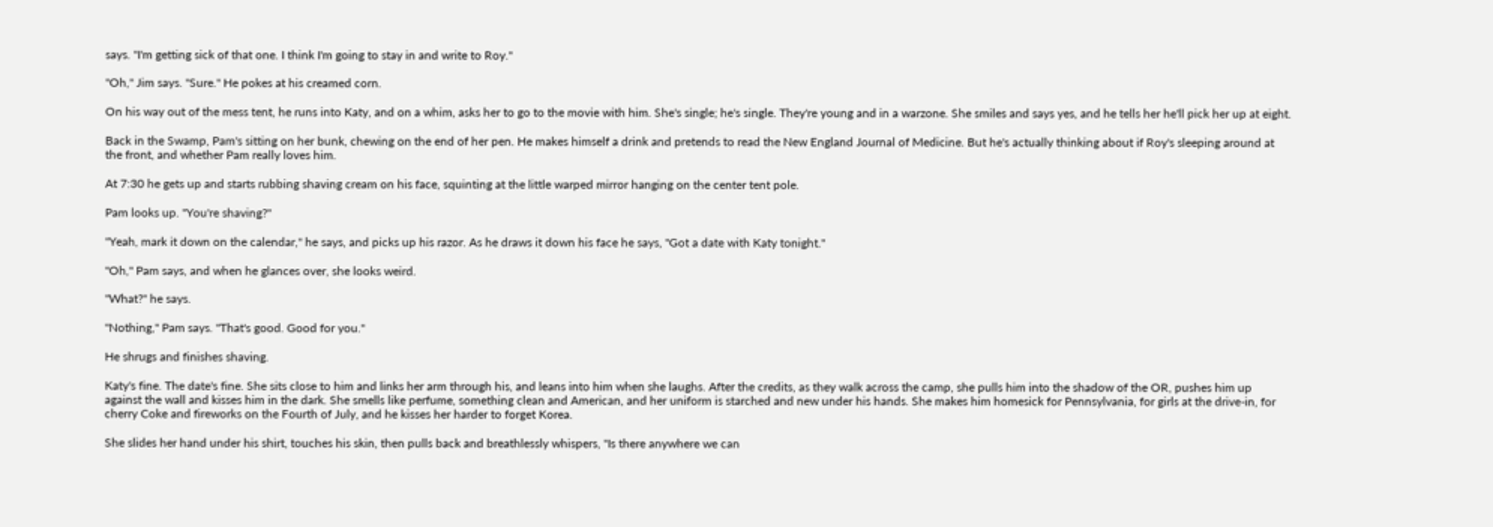says. "I'm getting sick of that one. I think I'm going to stay in and write to Roy."

"Oh," Jim says. "Sure." He pokes at his creamed corn.

On his way out of the mess tent, he runs into Katy, and on a whim, asks her to go to the movie with him. She's single; he's single. They're young and in a warzone. She smiles and says yes, and he tells her he'll pick her up at eight.

Back in the Swamp, Pam's sitting on her bunk, chewing on the end of her pen. He makes himself a drink and pretends to read the New England Journal of Medicine. But he's actually thinking about if Roy's sleeping around at the front, and whether Pam really loves him.

At 7:30 he gets up and starts rubbing shaving cream on his face, squinting at the little warped mirror hanging on the center tent pole.

Pam looks up. "You're shaving?"

"Yeah, mark it down on the calendar," he says, and picks up his razor. As he draws it down his face he says, "Got a date with Katy tonight."

"Oh," Pam says, and when he glances over, she looks weird.

"What?" he says.

"Nothing," Pam says. "That's good. Good for you."

He shrugs and finishes shaving.

Katy's fine. The date's fine. She sits close to him and links her arm through his, and leans into him when she laughs. After the credits, as they walk across the camp, she pulls him into the shadow of the OR, pushes him up against the wall and kisses him in the dark. She smells like perfume, something clean and American, and her uniform is starched and new under his hands. She makes him homesick for Pennsylvania, for girls at the drive-in, for cherry Coke and fireworks on the Fourth of July, and he kisses her harder to forget Korea.

She slides her hand under his shirt, touches his skin, then pulls back and breathlessly whispers, "Is there anywhere we can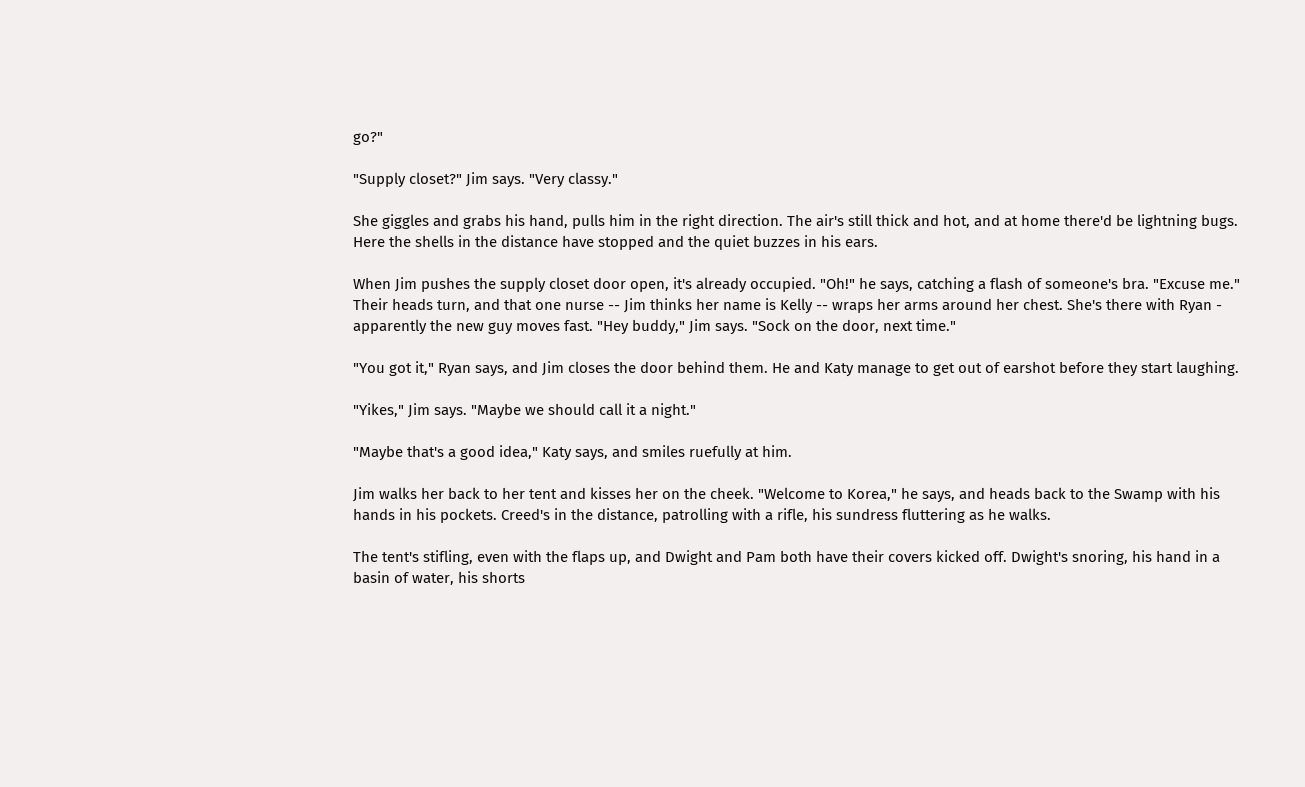go?"

"Supply closet?" Jim says. "Very classy."

She giggles and grabs his hand, pulls him in the right direction. The air's still thick and hot, and at home there'd be lightning bugs. Here the shells in the distance have stopped and the quiet buzzes in his ears.

When Jim pushes the supply closet door open, it's already occupied. "Oh!" he says, catching a flash of someone's bra. "Excuse me." Their heads turn, and that one nurse -- Jim thinks her name is Kelly -- wraps her arms around her chest. She's there with Ryan - apparently the new guy moves fast. "Hey buddy," Jim says. "Sock on the door, next time."

"You got it," Ryan says, and Jim closes the door behind them. He and Katy manage to get out of earshot before they start laughing.

"Yikes," Jim says. "Maybe we should call it a night."

"Maybe that's a good idea," Katy says, and smiles ruefully at him.

Jim walks her back to her tent and kisses her on the cheek. "Welcome to Korea," he says, and heads back to the Swamp with his hands in his pockets. Creed's in the distance, patrolling with a rifle, his sundress fluttering as he walks.

The tent's stifling, even with the flaps up, and Dwight and Pam both have their covers kicked off. Dwight's snoring, his hand in a basin of water, his shorts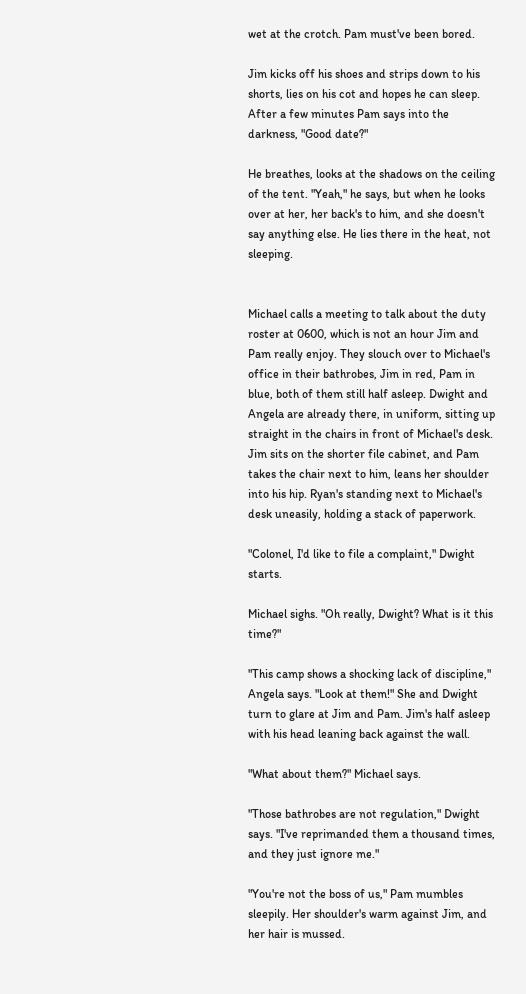wet at the crotch. Pam must've been bored.

Jim kicks off his shoes and strips down to his shorts, lies on his cot and hopes he can sleep. After a few minutes Pam says into the darkness, "Good date?"

He breathes, looks at the shadows on the ceiling of the tent. "Yeah," he says, but when he looks over at her, her back's to him, and she doesn't say anything else. He lies there in the heat, not sleeping.


Michael calls a meeting to talk about the duty roster at 0600, which is not an hour Jim and Pam really enjoy. They slouch over to Michael's office in their bathrobes, Jim in red, Pam in blue, both of them still half asleep. Dwight and Angela are already there, in uniform, sitting up straight in the chairs in front of Michael's desk. Jim sits on the shorter file cabinet, and Pam takes the chair next to him, leans her shoulder into his hip. Ryan's standing next to Michael's desk uneasily, holding a stack of paperwork.

"Colonel, I'd like to file a complaint," Dwight starts.

Michael sighs. "Oh really, Dwight? What is it this time?"

"This camp shows a shocking lack of discipline," Angela says. "Look at them!" She and Dwight turn to glare at Jim and Pam. Jim's half asleep with his head leaning back against the wall.

"What about them?" Michael says.

"Those bathrobes are not regulation," Dwight says. "I've reprimanded them a thousand times, and they just ignore me."

"You're not the boss of us," Pam mumbles sleepily. Her shoulder's warm against Jim, and her hair is mussed.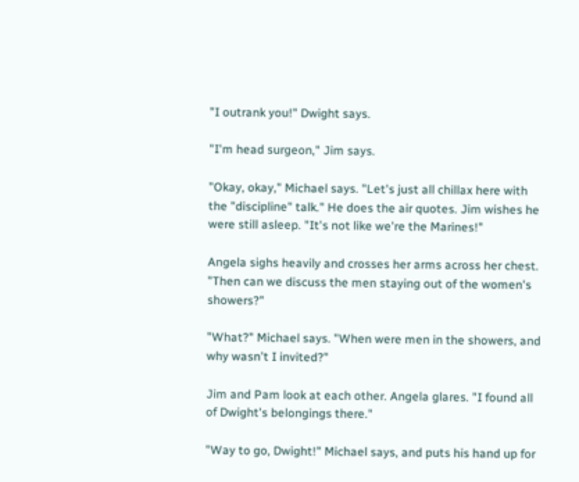"I outrank you!" Dwight says.

"I'm head surgeon," Jim says.

"Okay, okay," Michael says. "Let's just all chillax here with the "discipline" talk." He does the air quotes. Jim wishes he were still asleep. "It's not like we're the Marines!"

Angela sighs heavily and crosses her arms across her chest. "Then can we discuss the men staying out of the women's showers?"

"What?" Michael says. "When were men in the showers, and why wasn't I invited?"

Jim and Pam look at each other. Angela glares. "I found all of Dwight's belongings there."

"Way to go, Dwight!" Michael says, and puts his hand up for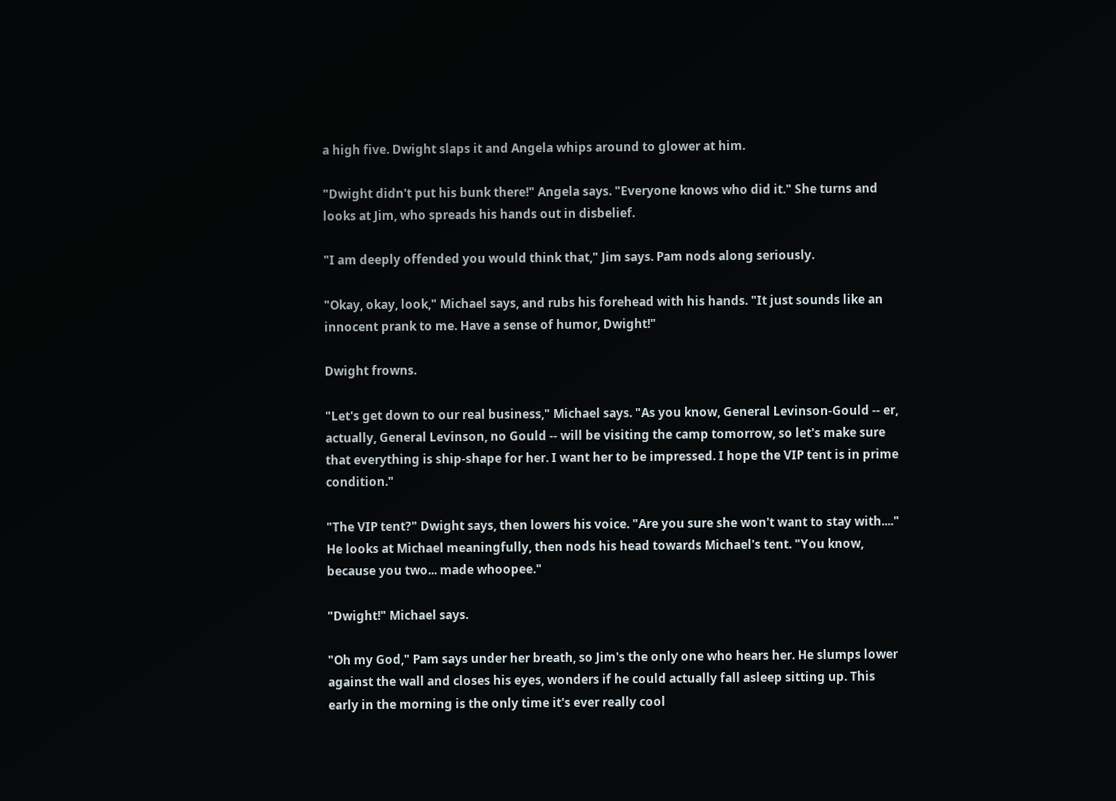a high five. Dwight slaps it and Angela whips around to glower at him.

"Dwight didn't put his bunk there!" Angela says. "Everyone knows who did it." She turns and looks at Jim, who spreads his hands out in disbelief.

"I am deeply offended you would think that," Jim says. Pam nods along seriously.

"Okay, okay, look," Michael says, and rubs his forehead with his hands. "It just sounds like an innocent prank to me. Have a sense of humor, Dwight!"

Dwight frowns.

"Let's get down to our real business," Michael says. "As you know, General Levinson-Gould -- er, actually, General Levinson, no Gould -- will be visiting the camp tomorrow, so let's make sure that everything is ship-shape for her. I want her to be impressed. I hope the VIP tent is in prime condition."

"The VIP tent?" Dwight says, then lowers his voice. "Are you sure she won't want to stay with...." He looks at Michael meaningfully, then nods his head towards Michael's tent. "You know, because you two... made whoopee."

"Dwight!" Michael says.

"Oh my God," Pam says under her breath, so Jim's the only one who hears her. He slumps lower against the wall and closes his eyes, wonders if he could actually fall asleep sitting up. This early in the morning is the only time it's ever really cool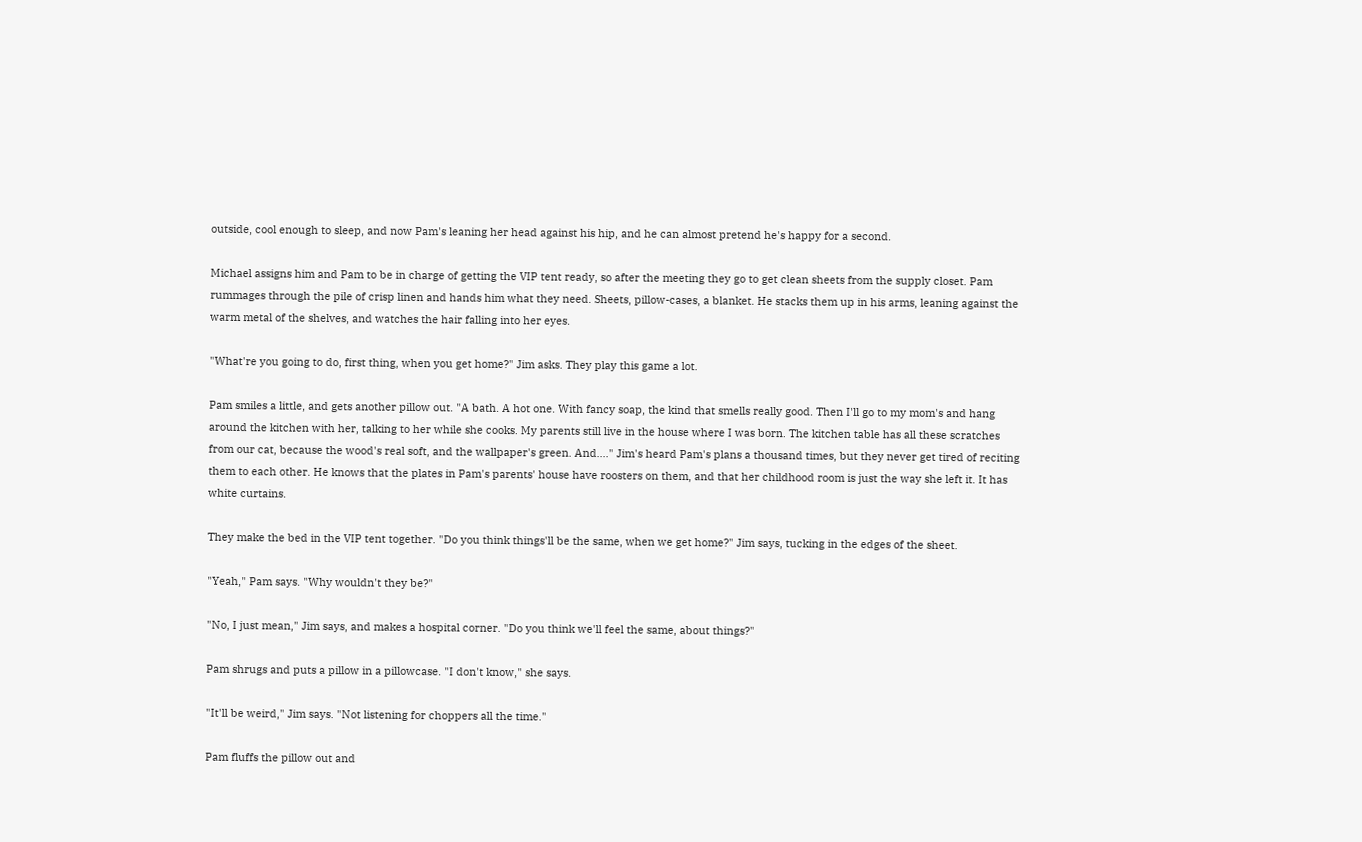outside, cool enough to sleep, and now Pam's leaning her head against his hip, and he can almost pretend he's happy for a second.

Michael assigns him and Pam to be in charge of getting the VIP tent ready, so after the meeting they go to get clean sheets from the supply closet. Pam rummages through the pile of crisp linen and hands him what they need. Sheets, pillow-cases, a blanket. He stacks them up in his arms, leaning against the warm metal of the shelves, and watches the hair falling into her eyes.

"What're you going to do, first thing, when you get home?" Jim asks. They play this game a lot.

Pam smiles a little, and gets another pillow out. "A bath. A hot one. With fancy soap, the kind that smells really good. Then I'll go to my mom's and hang around the kitchen with her, talking to her while she cooks. My parents still live in the house where I was born. The kitchen table has all these scratches from our cat, because the wood's real soft, and the wallpaper's green. And...." Jim's heard Pam's plans a thousand times, but they never get tired of reciting them to each other. He knows that the plates in Pam's parents' house have roosters on them, and that her childhood room is just the way she left it. It has white curtains.

They make the bed in the VIP tent together. "Do you think things'll be the same, when we get home?" Jim says, tucking in the edges of the sheet.

"Yeah," Pam says. "Why wouldn't they be?"

"No, I just mean," Jim says, and makes a hospital corner. "Do you think we'll feel the same, about things?"

Pam shrugs and puts a pillow in a pillowcase. "I don't know," she says.

"It'll be weird," Jim says. "Not listening for choppers all the time."

Pam fluffs the pillow out and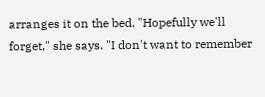arranges it on the bed. "Hopefully we'll forget," she says. "I don't want to remember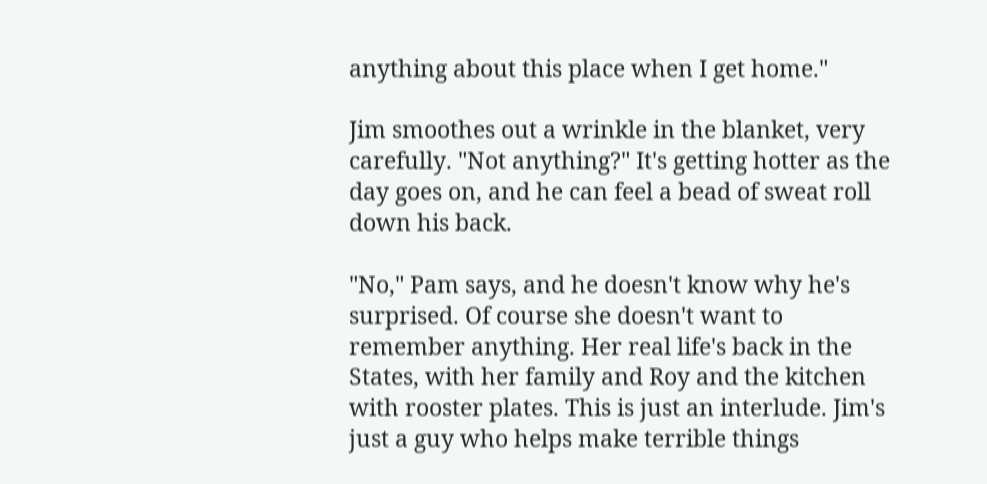anything about this place when I get home."

Jim smoothes out a wrinkle in the blanket, very carefully. "Not anything?" It's getting hotter as the day goes on, and he can feel a bead of sweat roll down his back.

"No," Pam says, and he doesn't know why he's surprised. Of course she doesn't want to remember anything. Her real life's back in the States, with her family and Roy and the kitchen with rooster plates. This is just an interlude. Jim's just a guy who helps make terrible things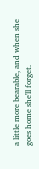a little more bearable, and when she goes home she'll forget.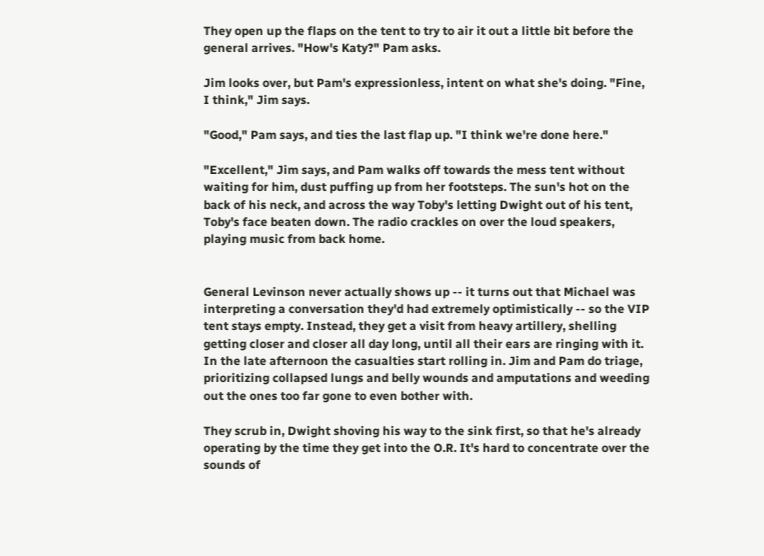They open up the flaps on the tent to try to air it out a little bit before the general arrives. "How's Katy?" Pam asks.

Jim looks over, but Pam's expressionless, intent on what she's doing. "Fine, I think," Jim says.

"Good," Pam says, and ties the last flap up. "I think we're done here."

"Excellent," Jim says, and Pam walks off towards the mess tent without waiting for him, dust puffing up from her footsteps. The sun's hot on the back of his neck, and across the way Toby's letting Dwight out of his tent, Toby's face beaten down. The radio crackles on over the loud speakers, playing music from back home.


General Levinson never actually shows up -- it turns out that Michael was interpreting a conversation they'd had extremely optimistically -- so the VIP tent stays empty. Instead, they get a visit from heavy artillery, shelling getting closer and closer all day long, until all their ears are ringing with it. In the late afternoon the casualties start rolling in. Jim and Pam do triage, prioritizing collapsed lungs and belly wounds and amputations and weeding out the ones too far gone to even bother with.

They scrub in, Dwight shoving his way to the sink first, so that he's already operating by the time they get into the O.R. It's hard to concentrate over the sounds of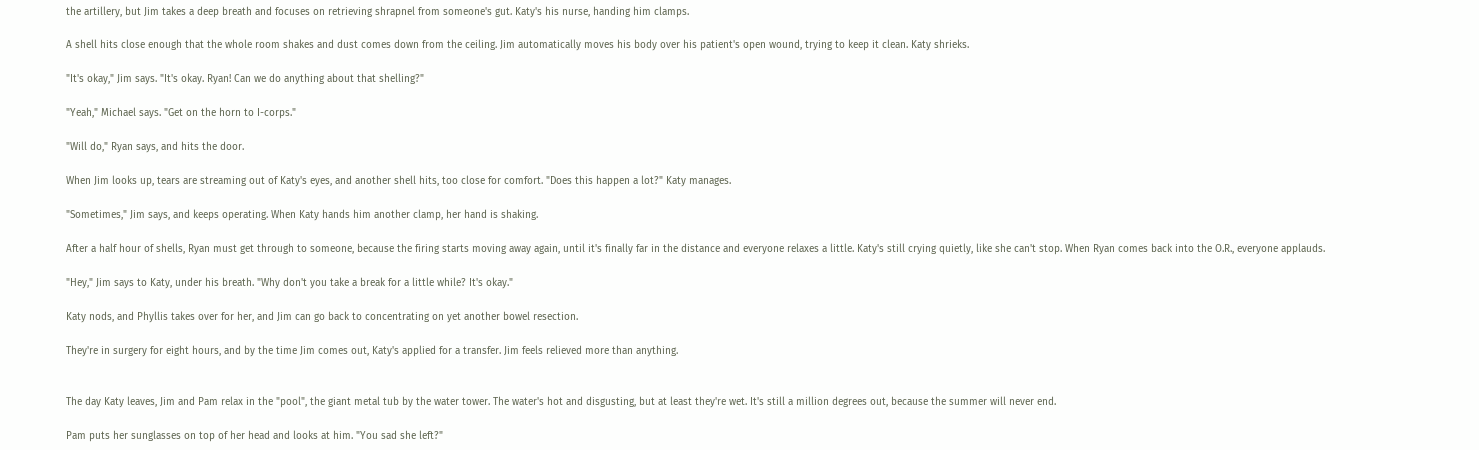the artillery, but Jim takes a deep breath and focuses on retrieving shrapnel from someone's gut. Katy's his nurse, handing him clamps.

A shell hits close enough that the whole room shakes and dust comes down from the ceiling. Jim automatically moves his body over his patient's open wound, trying to keep it clean. Katy shrieks.

"It's okay," Jim says. "It's okay. Ryan! Can we do anything about that shelling?"

"Yeah," Michael says. "Get on the horn to I-corps."

"Will do," Ryan says, and hits the door.

When Jim looks up, tears are streaming out of Katy's eyes, and another shell hits, too close for comfort. "Does this happen a lot?" Katy manages.

"Sometimes," Jim says, and keeps operating. When Katy hands him another clamp, her hand is shaking.

After a half hour of shells, Ryan must get through to someone, because the firing starts moving away again, until it's finally far in the distance and everyone relaxes a little. Katy's still crying quietly, like she can't stop. When Ryan comes back into the O.R., everyone applauds.

"Hey," Jim says to Katy, under his breath. "Why don't you take a break for a little while? It's okay."

Katy nods, and Phyllis takes over for her, and Jim can go back to concentrating on yet another bowel resection.

They're in surgery for eight hours, and by the time Jim comes out, Katy's applied for a transfer. Jim feels relieved more than anything.


The day Katy leaves, Jim and Pam relax in the "pool", the giant metal tub by the water tower. The water's hot and disgusting, but at least they're wet. It's still a million degrees out, because the summer will never end.

Pam puts her sunglasses on top of her head and looks at him. "You sad she left?"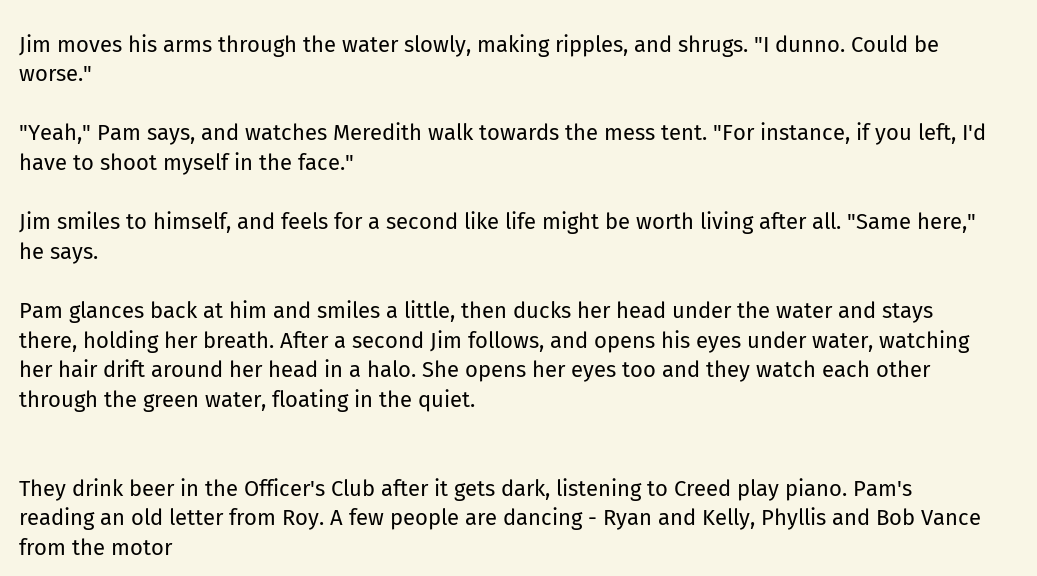Jim moves his arms through the water slowly, making ripples, and shrugs. "I dunno. Could be worse."

"Yeah," Pam says, and watches Meredith walk towards the mess tent. "For instance, if you left, I'd have to shoot myself in the face."

Jim smiles to himself, and feels for a second like life might be worth living after all. "Same here," he says.

Pam glances back at him and smiles a little, then ducks her head under the water and stays there, holding her breath. After a second Jim follows, and opens his eyes under water, watching her hair drift around her head in a halo. She opens her eyes too and they watch each other through the green water, floating in the quiet.


They drink beer in the Officer's Club after it gets dark, listening to Creed play piano. Pam's reading an old letter from Roy. A few people are dancing - Ryan and Kelly, Phyllis and Bob Vance from the motor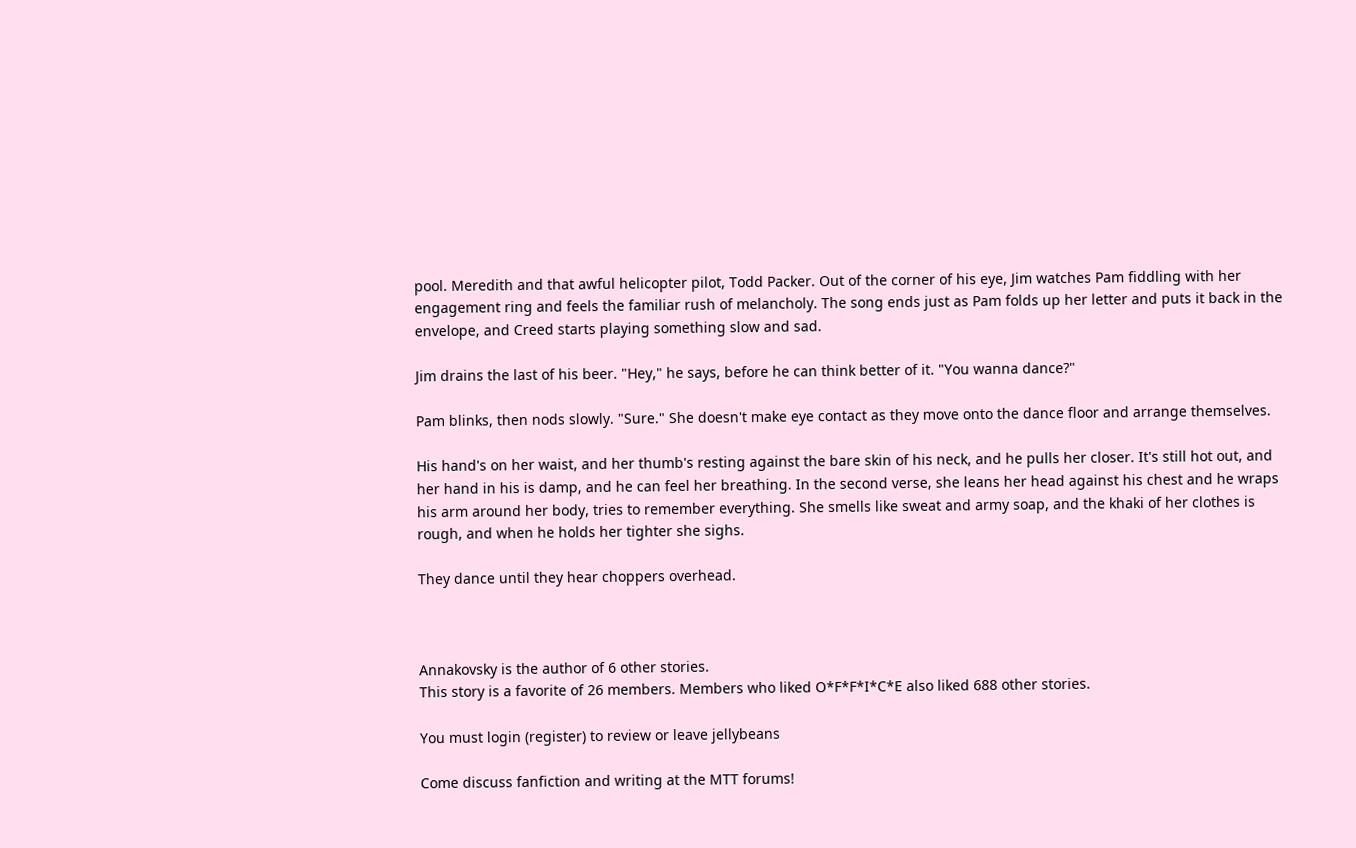pool. Meredith and that awful helicopter pilot, Todd Packer. Out of the corner of his eye, Jim watches Pam fiddling with her engagement ring and feels the familiar rush of melancholy. The song ends just as Pam folds up her letter and puts it back in the envelope, and Creed starts playing something slow and sad.

Jim drains the last of his beer. "Hey," he says, before he can think better of it. "You wanna dance?"

Pam blinks, then nods slowly. "Sure." She doesn't make eye contact as they move onto the dance floor and arrange themselves.

His hand's on her waist, and her thumb's resting against the bare skin of his neck, and he pulls her closer. It's still hot out, and her hand in his is damp, and he can feel her breathing. In the second verse, she leans her head against his chest and he wraps his arm around her body, tries to remember everything. She smells like sweat and army soap, and the khaki of her clothes is rough, and when he holds her tighter she sighs.

They dance until they hear choppers overhead.



Annakovsky is the author of 6 other stories.
This story is a favorite of 26 members. Members who liked O*F*F*I*C*E also liked 688 other stories.

You must login (register) to review or leave jellybeans

Come discuss fanfiction and writing at the MTT forums!